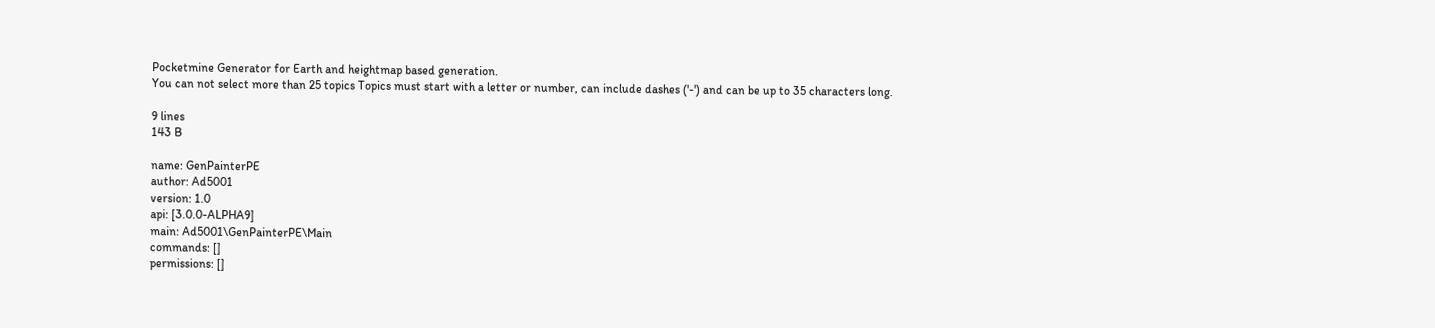Pocketmine Generator for Earth and heightmap based generation.
You can not select more than 25 topics Topics must start with a letter or number, can include dashes ('-') and can be up to 35 characters long.

9 lines
143 B

name: GenPainterPE
author: Ad5001
version: 1.0
api: [3.0.0-ALPHA9]
main: Ad5001\GenPainterPE\Main
commands: []
permissions: []